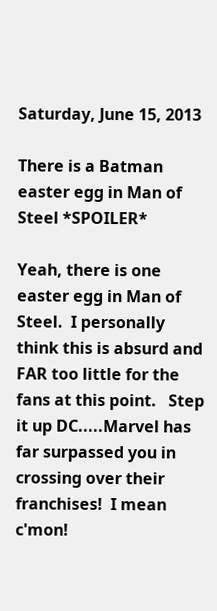Saturday, June 15, 2013

There is a Batman easter egg in Man of Steel *SPOILER*

Yeah, there is one easter egg in Man of Steel.  I personally think this is absurd and FAR too little for the fans at this point.   Step it up DC.....Marvel has far surpassed you in crossing over their franchises!  I mean c'mon!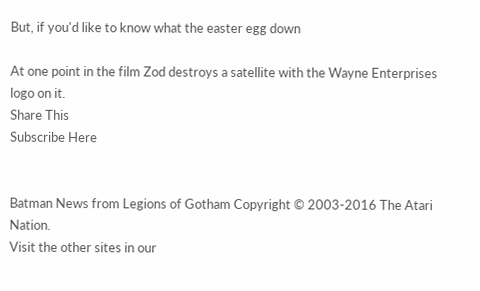But, if you'd like to know what the easter egg down

At one point in the film Zod destroys a satellite with the Wayne Enterprises logo on it.
Share This
Subscribe Here


Batman News from Legions of Gotham Copyright © 2003-2016 The Atari Nation.
Visit the other sites in our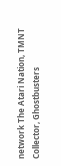network The Atari Nation, TMNT Collector, Ghostbusters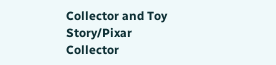Collector and Toy Story/Pixar Collector